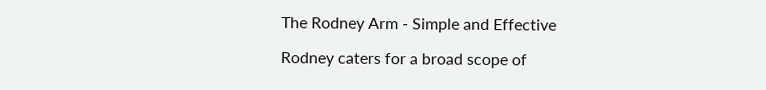The Rodney Arm - Simple and Effective

Rodney caters for a broad scope of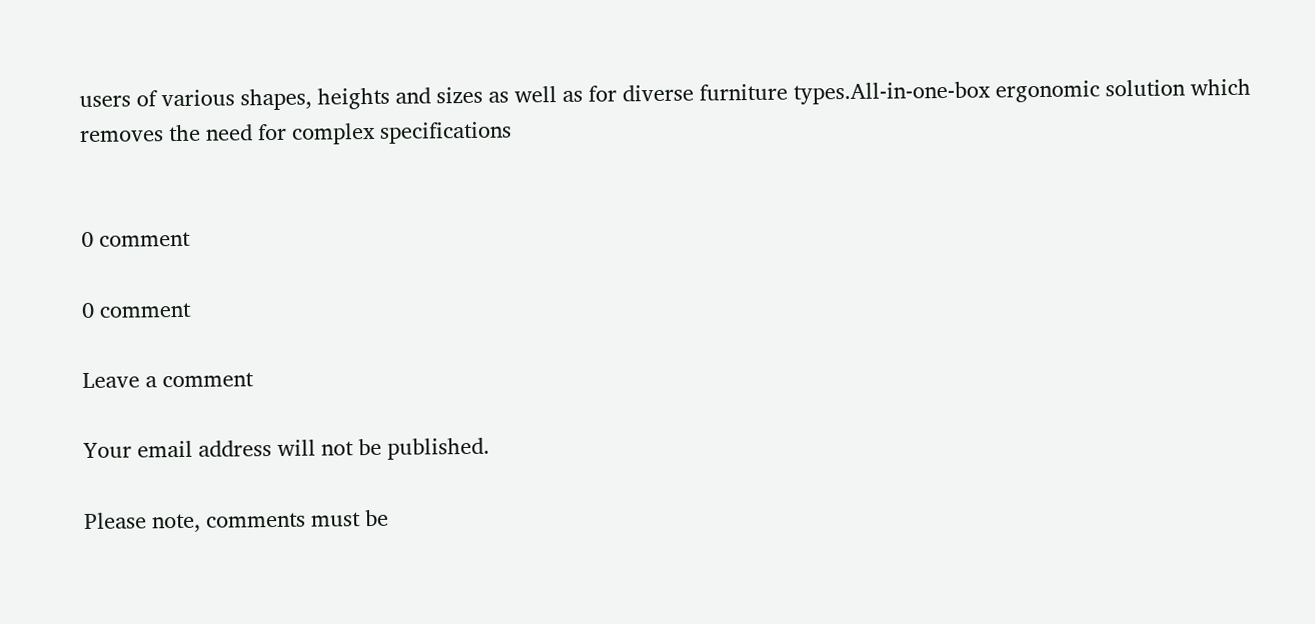users of various shapes, heights and sizes as well as for diverse furniture types.All-in-one-box ergonomic solution which removes the need for complex specifications


0 comment

0 comment

Leave a comment

Your email address will not be published.

Please note, comments must be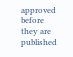approved before they are published